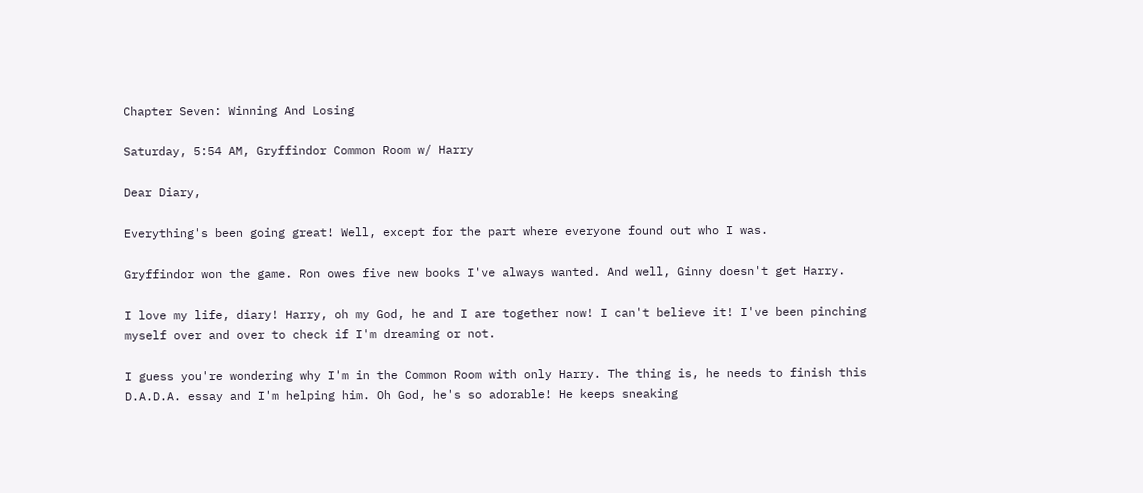Chapter Seven: Winning And Losing

Saturday, 5:54 AM, Gryffindor Common Room w/ Harry

Dear Diary,

Everything's been going great! Well, except for the part where everyone found out who I was.

Gryffindor won the game. Ron owes five new books I've always wanted. And well, Ginny doesn't get Harry.

I love my life, diary! Harry, oh my God, he and I are together now! I can't believe it! I've been pinching myself over and over to check if I'm dreaming or not.

I guess you're wondering why I'm in the Common Room with only Harry. The thing is, he needs to finish this D.A.D.A. essay and I'm helping him. Oh God, he's so adorable! He keeps sneaking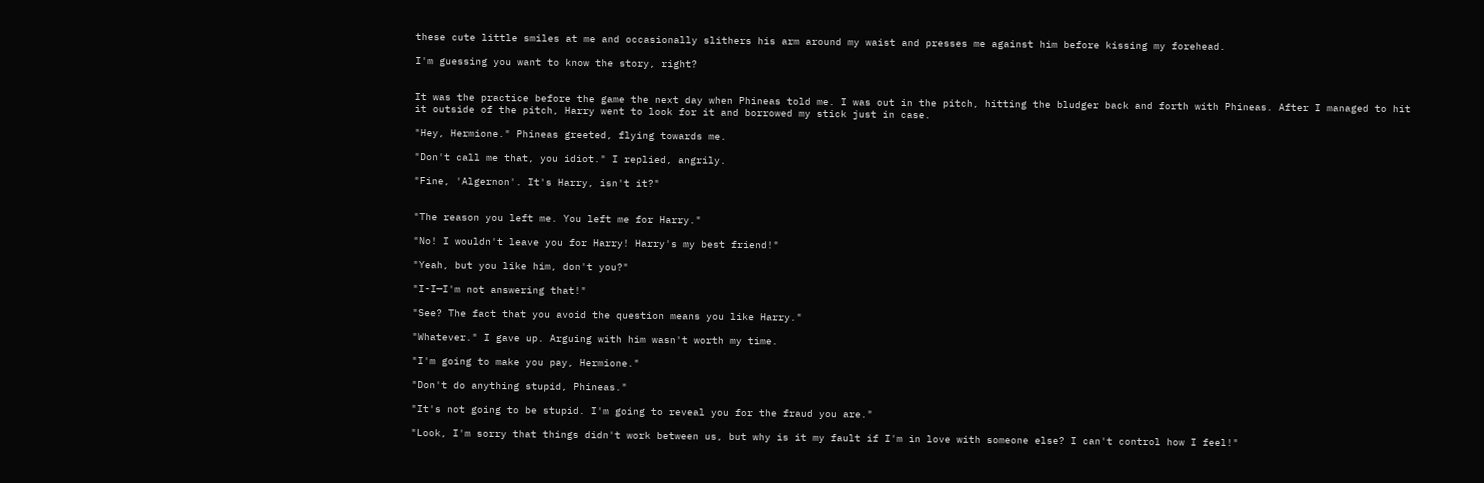these cute little smiles at me and occasionally slithers his arm around my waist and presses me against him before kissing my forehead.

I'm guessing you want to know the story, right?


It was the practice before the game the next day when Phineas told me. I was out in the pitch, hitting the bludger back and forth with Phineas. After I managed to hit it outside of the pitch, Harry went to look for it and borrowed my stick just in case.

"Hey, Hermione." Phineas greeted, flying towards me.

"Don't call me that, you idiot." I replied, angrily.

"Fine, 'Algernon'. It's Harry, isn't it?"


"The reason you left me. You left me for Harry."

"No! I wouldn't leave you for Harry! Harry's my best friend!"

"Yeah, but you like him, don't you?"

"I-I—I'm not answering that!"

"See? The fact that you avoid the question means you like Harry."

"Whatever." I gave up. Arguing with him wasn't worth my time.

"I'm going to make you pay, Hermione."

"Don't do anything stupid, Phineas."

"It's not going to be stupid. I'm going to reveal you for the fraud you are."

"Look, I'm sorry that things didn't work between us, but why is it my fault if I'm in love with someone else? I can't control how I feel!"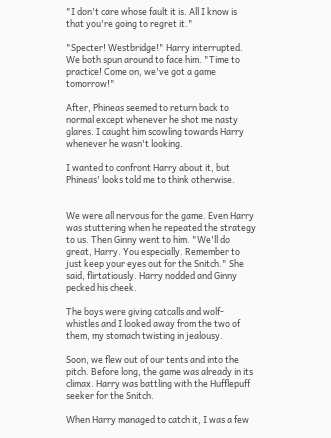"I don't care whose fault it is. All I know is that you're going to regret it."

"Specter! Westbridge!" Harry interrupted. We both spun around to face him. "Time to practice! Come on, we've got a game tomorrow!"

After, Phineas seemed to return back to normal except whenever he shot me nasty glares. I caught him scowling towards Harry whenever he wasn't looking.

I wanted to confront Harry about it, but Phineas' looks told me to think otherwise.


We were all nervous for the game. Even Harry was stuttering when he repeated the strategy to us. Then Ginny went to him. "We'll do great, Harry. You especially. Remember to just keep your eyes out for the Snitch." She said, flirtatiously. Harry nodded and Ginny pecked his cheek.

The boys were giving catcalls and wolf-whistles and I looked away from the two of them, my stomach twisting in jealousy.

Soon, we flew out of our tents and into the pitch. Before long, the game was already in its climax. Harry was battling with the Hufflepuff seeker for the Snitch.

When Harry managed to catch it, I was a few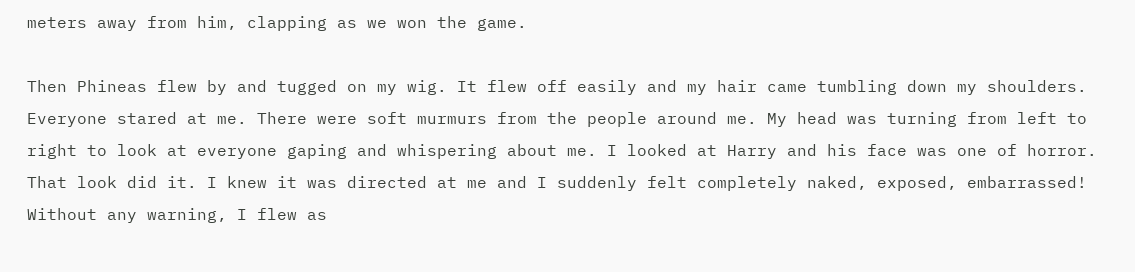meters away from him, clapping as we won the game.

Then Phineas flew by and tugged on my wig. It flew off easily and my hair came tumbling down my shoulders. Everyone stared at me. There were soft murmurs from the people around me. My head was turning from left to right to look at everyone gaping and whispering about me. I looked at Harry and his face was one of horror. That look did it. I knew it was directed at me and I suddenly felt completely naked, exposed, embarrassed! Without any warning, I flew as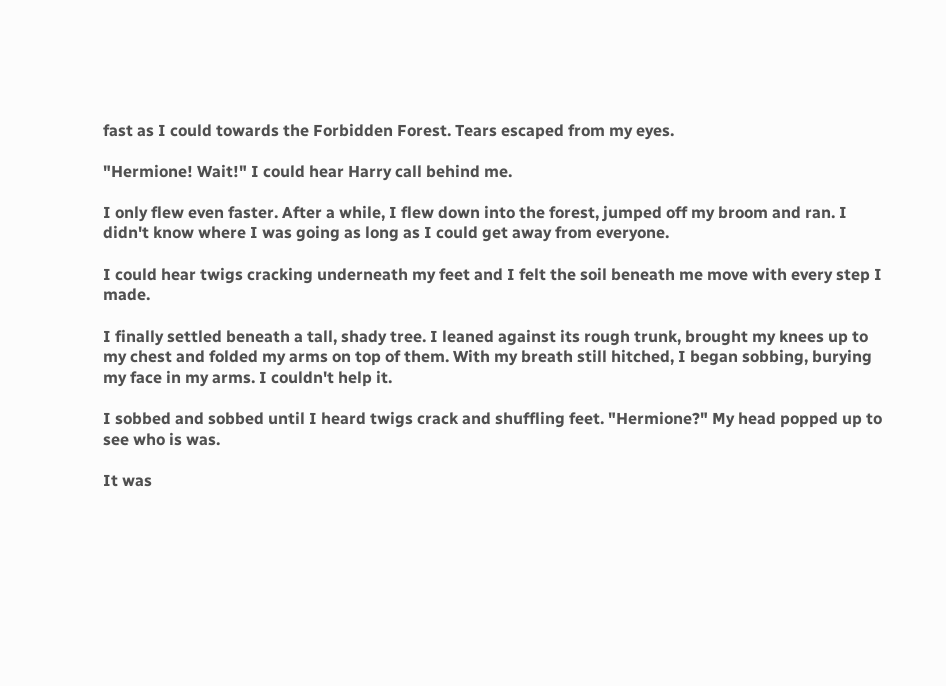fast as I could towards the Forbidden Forest. Tears escaped from my eyes.

"Hermione! Wait!" I could hear Harry call behind me.

I only flew even faster. After a while, I flew down into the forest, jumped off my broom and ran. I didn't know where I was going as long as I could get away from everyone.

I could hear twigs cracking underneath my feet and I felt the soil beneath me move with every step I made.

I finally settled beneath a tall, shady tree. I leaned against its rough trunk, brought my knees up to my chest and folded my arms on top of them. With my breath still hitched, I began sobbing, burying my face in my arms. I couldn't help it.

I sobbed and sobbed until I heard twigs crack and shuffling feet. "Hermione?" My head popped up to see who is was.

It was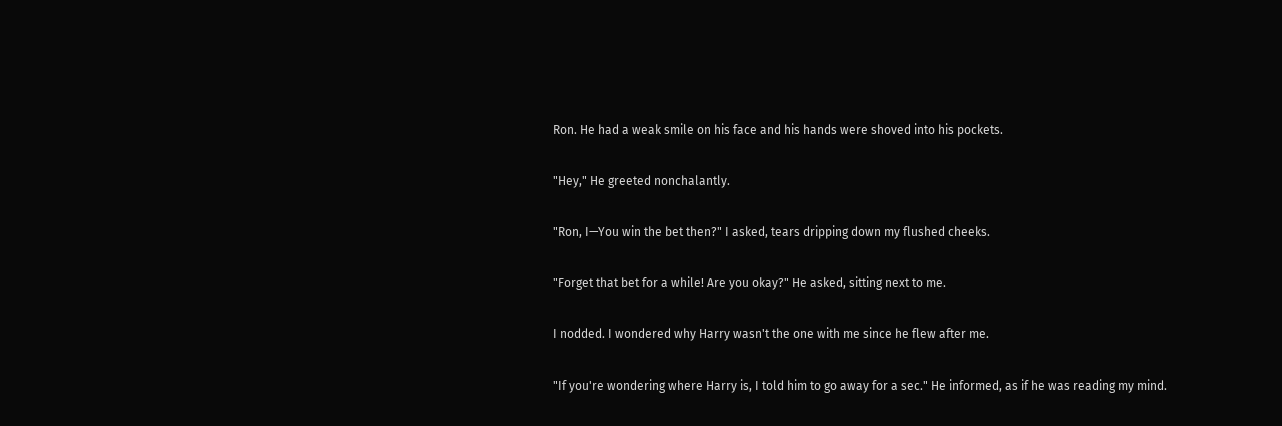Ron. He had a weak smile on his face and his hands were shoved into his pockets.

"Hey," He greeted nonchalantly.

"Ron, I—You win the bet then?" I asked, tears dripping down my flushed cheeks.

"Forget that bet for a while! Are you okay?" He asked, sitting next to me.

I nodded. I wondered why Harry wasn't the one with me since he flew after me.

"If you're wondering where Harry is, I told him to go away for a sec." He informed, as if he was reading my mind.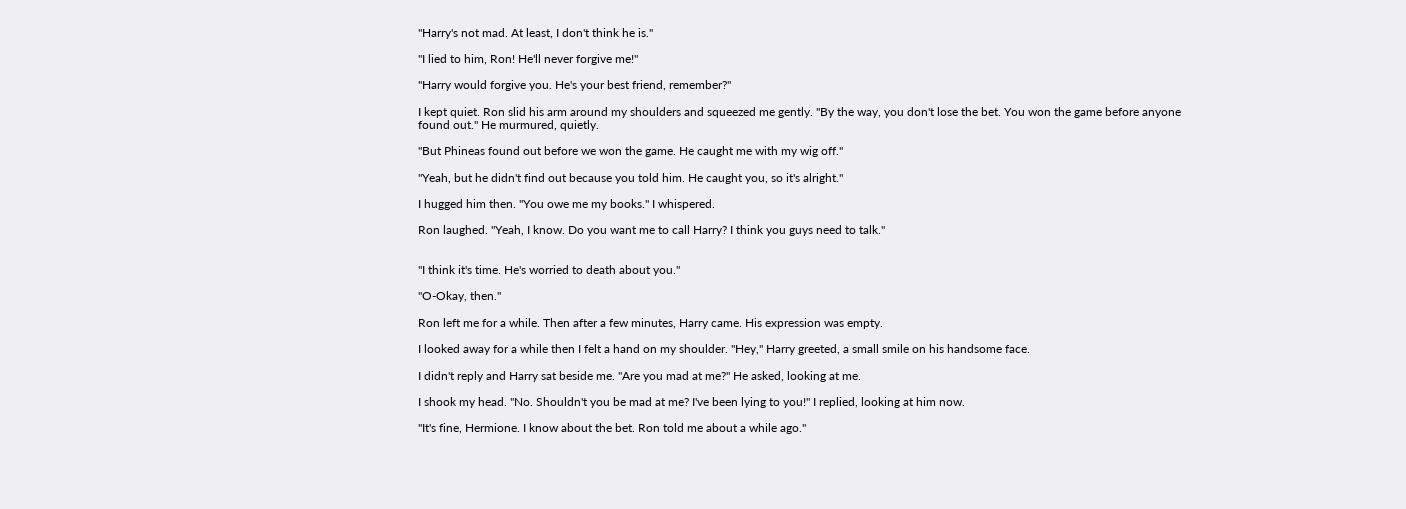"Harry's not mad. At least, I don't think he is."

"I lied to him, Ron! He'll never forgive me!"

"Harry would forgive you. He's your best friend, remember?"

I kept quiet. Ron slid his arm around my shoulders and squeezed me gently. "By the way, you don't lose the bet. You won the game before anyone found out." He murmured, quietly.

"But Phineas found out before we won the game. He caught me with my wig off."

"Yeah, but he didn't find out because you told him. He caught you, so it's alright."

I hugged him then. "You owe me my books." I whispered.

Ron laughed. "Yeah, I know. Do you want me to call Harry? I think you guys need to talk."


"I think it's time. He's worried to death about you."

"O-Okay, then."

Ron left me for a while. Then after a few minutes, Harry came. His expression was empty.

I looked away for a while then I felt a hand on my shoulder. "Hey," Harry greeted, a small smile on his handsome face.

I didn't reply and Harry sat beside me. "Are you mad at me?" He asked, looking at me.

I shook my head. "No. Shouldn't you be mad at me? I've been lying to you!" I replied, looking at him now.

"It's fine, Hermione. I know about the bet. Ron told me about a while ago."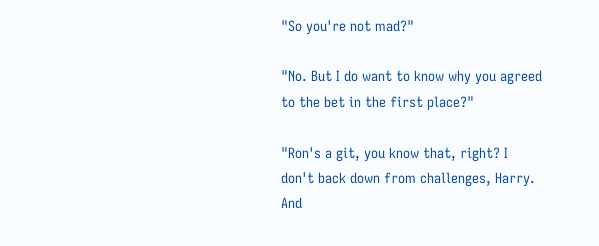"So you're not mad?"

"No. But I do want to know why you agreed to the bet in the first place?"

"Ron's a git, you know that, right? I don't back down from challenges, Harry. And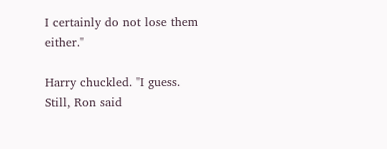I certainly do not lose them either."

Harry chuckled. "I guess. Still, Ron said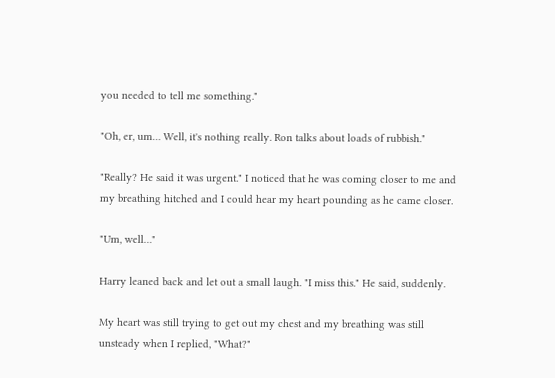you needed to tell me something."

"Oh, er, um… Well, it's nothing really. Ron talks about loads of rubbish."

"Really? He said it was urgent." I noticed that he was coming closer to me and my breathing hitched and I could hear my heart pounding as he came closer.

"Um, well…"

Harry leaned back and let out a small laugh. "I miss this." He said, suddenly.

My heart was still trying to get out my chest and my breathing was still unsteady when I replied, "What?"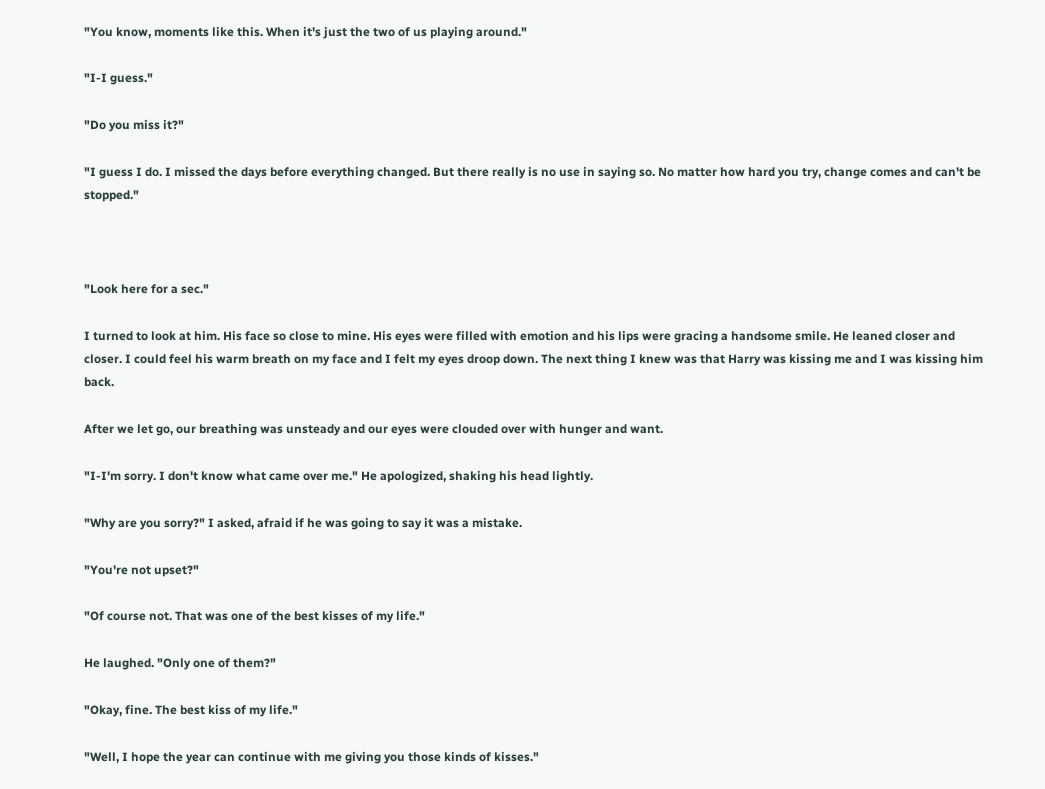"You know, moments like this. When it's just the two of us playing around."

"I-I guess."

"Do you miss it?"

"I guess I do. I missed the days before everything changed. But there really is no use in saying so. No matter how hard you try, change comes and can't be stopped."



"Look here for a sec."

I turned to look at him. His face so close to mine. His eyes were filled with emotion and his lips were gracing a handsome smile. He leaned closer and closer. I could feel his warm breath on my face and I felt my eyes droop down. The next thing I knew was that Harry was kissing me and I was kissing him back.

After we let go, our breathing was unsteady and our eyes were clouded over with hunger and want.

"I-I'm sorry. I don't know what came over me." He apologized, shaking his head lightly.

"Why are you sorry?" I asked, afraid if he was going to say it was a mistake.

"You're not upset?"

"Of course not. That was one of the best kisses of my life."

He laughed. "Only one of them?"

"Okay, fine. The best kiss of my life."

"Well, I hope the year can continue with me giving you those kinds of kisses."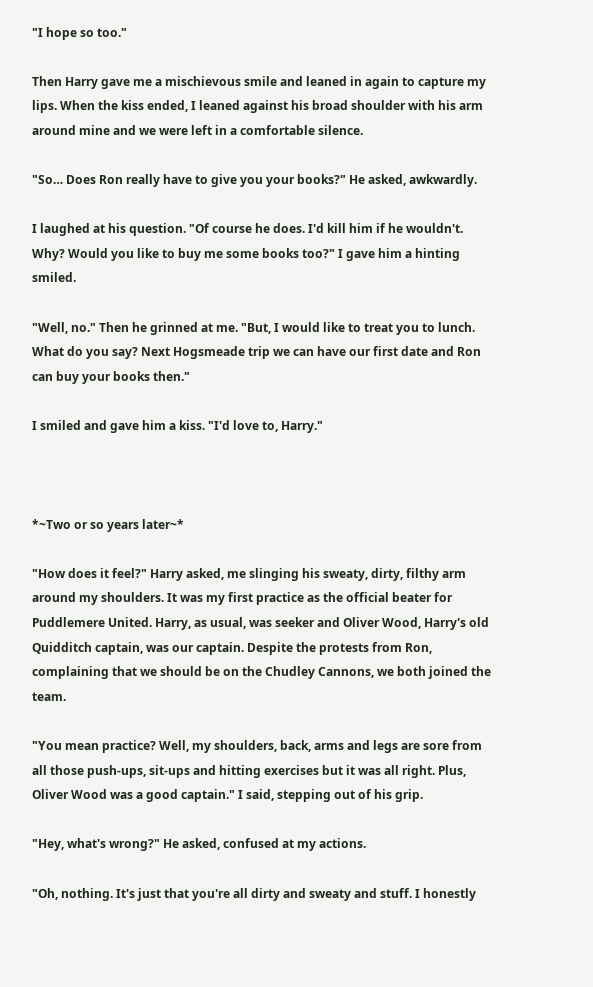"I hope so too."

Then Harry gave me a mischievous smile and leaned in again to capture my lips. When the kiss ended, I leaned against his broad shoulder with his arm around mine and we were left in a comfortable silence.

"So… Does Ron really have to give you your books?" He asked, awkwardly.

I laughed at his question. "Of course he does. I'd kill him if he wouldn't. Why? Would you like to buy me some books too?" I gave him a hinting smiled.

"Well, no." Then he grinned at me. "But, I would like to treat you to lunch. What do you say? Next Hogsmeade trip we can have our first date and Ron can buy your books then."

I smiled and gave him a kiss. "I'd love to, Harry."



*~Two or so years later~*

"How does it feel?" Harry asked, me slinging his sweaty, dirty, filthy arm around my shoulders. It was my first practice as the official beater for Puddlemere United. Harry, as usual, was seeker and Oliver Wood, Harry's old Quidditch captain, was our captain. Despite the protests from Ron, complaining that we should be on the Chudley Cannons, we both joined the team.

"You mean practice? Well, my shoulders, back, arms and legs are sore from all those push-ups, sit-ups and hitting exercises but it was all right. Plus, Oliver Wood was a good captain." I said, stepping out of his grip.

"Hey, what's wrong?" He asked, confused at my actions.

"Oh, nothing. It's just that you're all dirty and sweaty and stuff. I honestly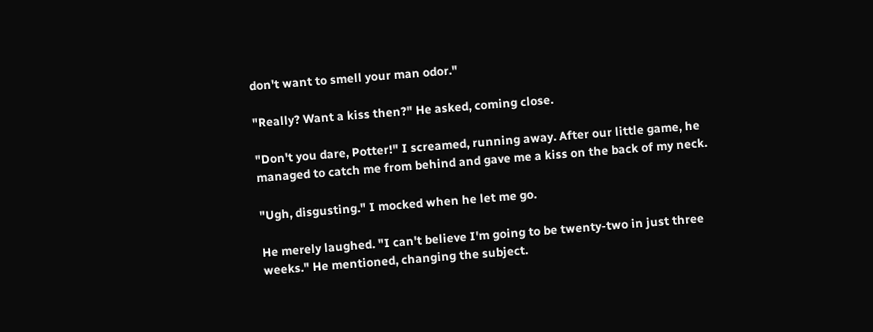don't want to smell your man odor."

"Really? Want a kiss then?" He asked, coming close.

"Don't you dare, Potter!" I screamed, running away. After our little game, he managed to catch me from behind and gave me a kiss on the back of my neck.

"Ugh, disgusting." I mocked when he let me go.

He merely laughed. "I can't believe I'm going to be twenty-two in just three weeks." He mentioned, changing the subject.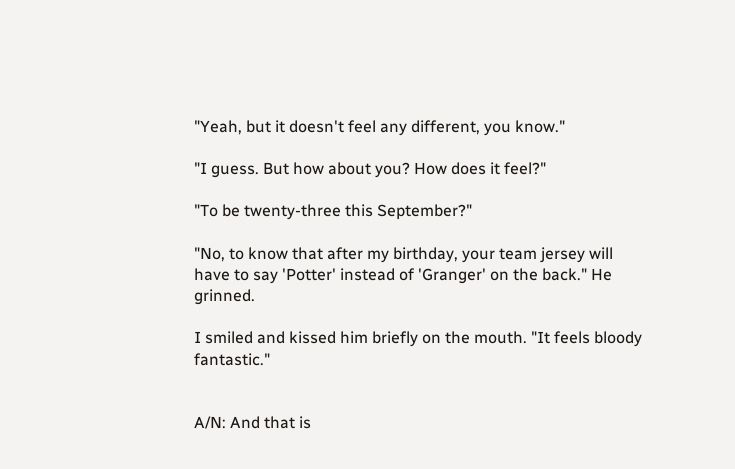"Yeah, but it doesn't feel any different, you know."

"I guess. But how about you? How does it feel?"

"To be twenty-three this September?"

"No, to know that after my birthday, your team jersey will have to say 'Potter' instead of 'Granger' on the back." He grinned.

I smiled and kissed him briefly on the mouth. "It feels bloody fantastic."


A/N: And that is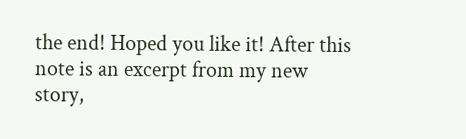the end! Hoped you like it! After this note is an excerpt from my new story,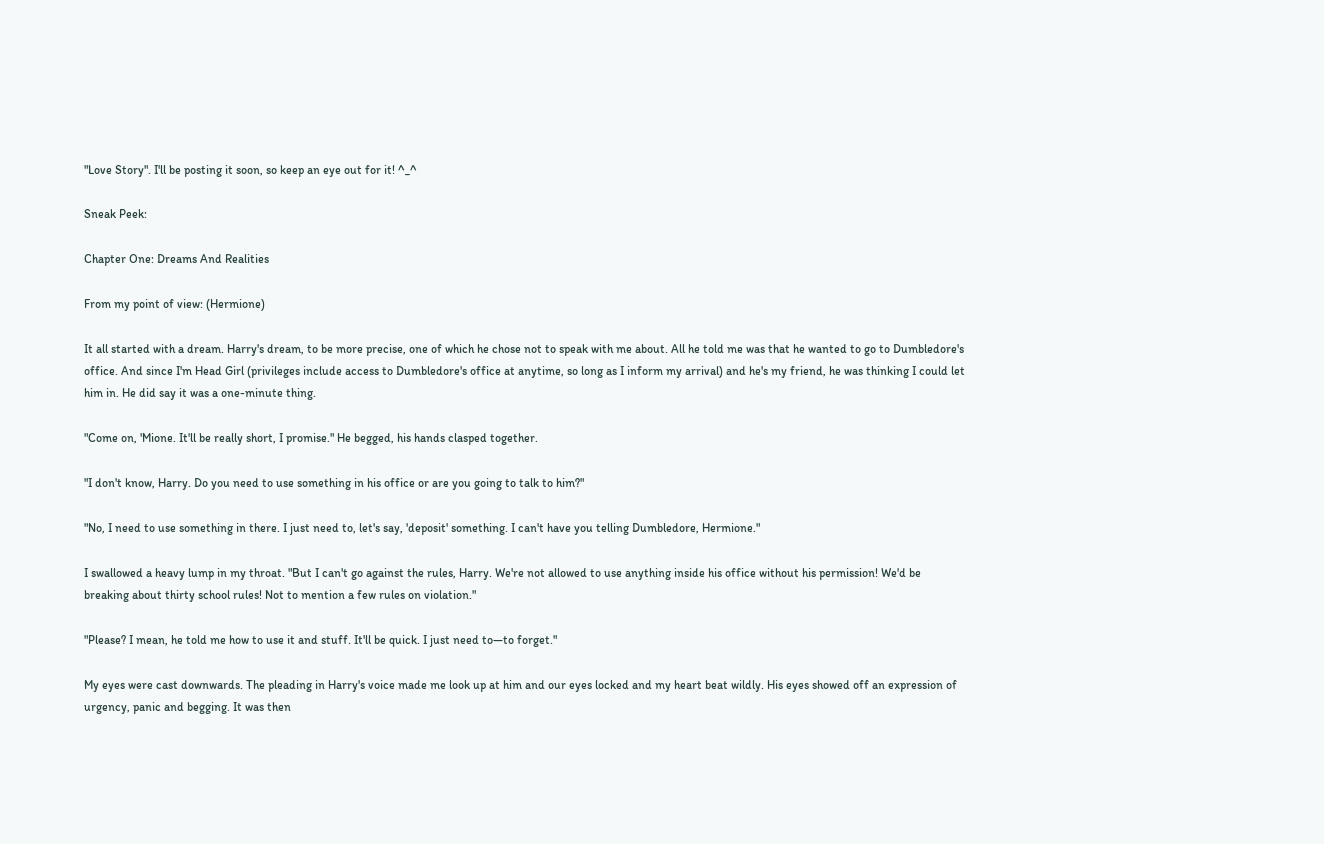"Love Story". I'll be posting it soon, so keep an eye out for it! ^_^

Sneak Peek:

Chapter One: Dreams And Realities

From my point of view: (Hermione)

It all started with a dream. Harry's dream, to be more precise, one of which he chose not to speak with me about. All he told me was that he wanted to go to Dumbledore's office. And since I'm Head Girl (privileges include access to Dumbledore's office at anytime, so long as I inform my arrival) and he's my friend, he was thinking I could let him in. He did say it was a one-minute thing.

"Come on, 'Mione. It'll be really short, I promise." He begged, his hands clasped together.

"I don't know, Harry. Do you need to use something in his office or are you going to talk to him?"

"No, I need to use something in there. I just need to, let's say, 'deposit' something. I can't have you telling Dumbledore, Hermione."

I swallowed a heavy lump in my throat. "But I can't go against the rules, Harry. We're not allowed to use anything inside his office without his permission! We'd be breaking about thirty school rules! Not to mention a few rules on violation."

"Please? I mean, he told me how to use it and stuff. It'll be quick. I just need to—to forget."

My eyes were cast downwards. The pleading in Harry's voice made me look up at him and our eyes locked and my heart beat wildly. His eyes showed off an expression of urgency, panic and begging. It was then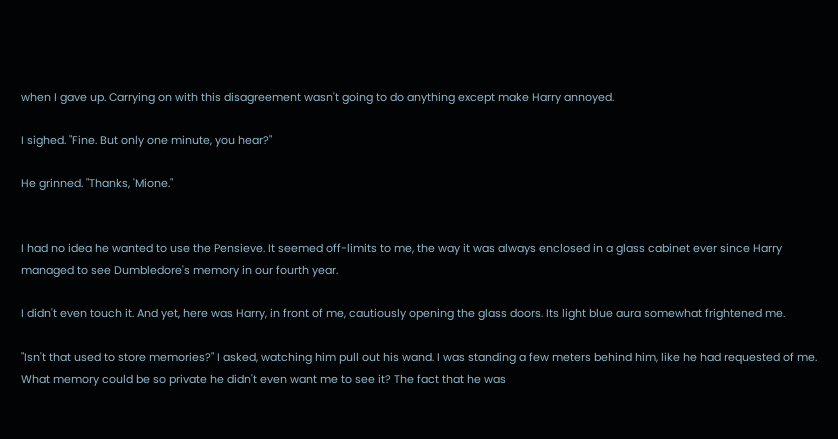when I gave up. Carrying on with this disagreement wasn't going to do anything except make Harry annoyed.

I sighed. "Fine. But only one minute, you hear?"

He grinned. "Thanks, 'Mione."


I had no idea he wanted to use the Pensieve. It seemed off-limits to me, the way it was always enclosed in a glass cabinet ever since Harry managed to see Dumbledore's memory in our fourth year.

I didn't even touch it. And yet, here was Harry, in front of me, cautiously opening the glass doors. Its light blue aura somewhat frightened me.

"Isn't that used to store memories?" I asked, watching him pull out his wand. I was standing a few meters behind him, like he had requested of me. What memory could be so private he didn't even want me to see it? The fact that he was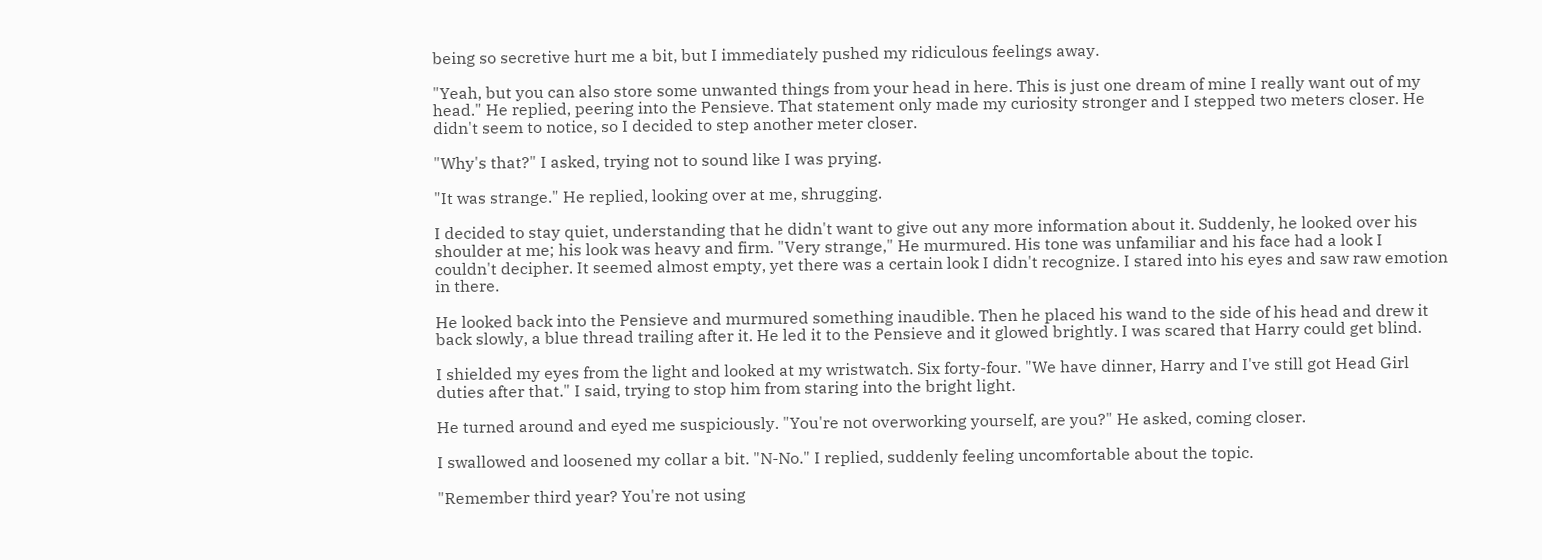being so secretive hurt me a bit, but I immediately pushed my ridiculous feelings away.

"Yeah, but you can also store some unwanted things from your head in here. This is just one dream of mine I really want out of my head." He replied, peering into the Pensieve. That statement only made my curiosity stronger and I stepped two meters closer. He didn't seem to notice, so I decided to step another meter closer.

"Why's that?" I asked, trying not to sound like I was prying.

"It was strange." He replied, looking over at me, shrugging.

I decided to stay quiet, understanding that he didn't want to give out any more information about it. Suddenly, he looked over his shoulder at me; his look was heavy and firm. "Very strange," He murmured. His tone was unfamiliar and his face had a look I couldn't decipher. It seemed almost empty, yet there was a certain look I didn't recognize. I stared into his eyes and saw raw emotion in there.

He looked back into the Pensieve and murmured something inaudible. Then he placed his wand to the side of his head and drew it back slowly, a blue thread trailing after it. He led it to the Pensieve and it glowed brightly. I was scared that Harry could get blind.

I shielded my eyes from the light and looked at my wristwatch. Six forty-four. "We have dinner, Harry and I've still got Head Girl duties after that." I said, trying to stop him from staring into the bright light.

He turned around and eyed me suspiciously. "You're not overworking yourself, are you?" He asked, coming closer.

I swallowed and loosened my collar a bit. "N-No." I replied, suddenly feeling uncomfortable about the topic.

"Remember third year? You're not using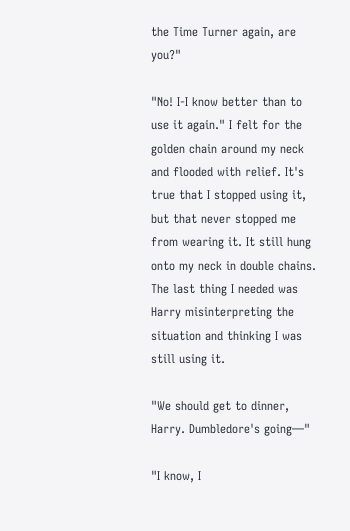the Time Turner again, are you?"

"No! I-I know better than to use it again." I felt for the golden chain around my neck and flooded with relief. It's true that I stopped using it, but that never stopped me from wearing it. It still hung onto my neck in double chains. The last thing I needed was Harry misinterpreting the situation and thinking I was still using it.

"We should get to dinner, Harry. Dumbledore's going—"

"I know, I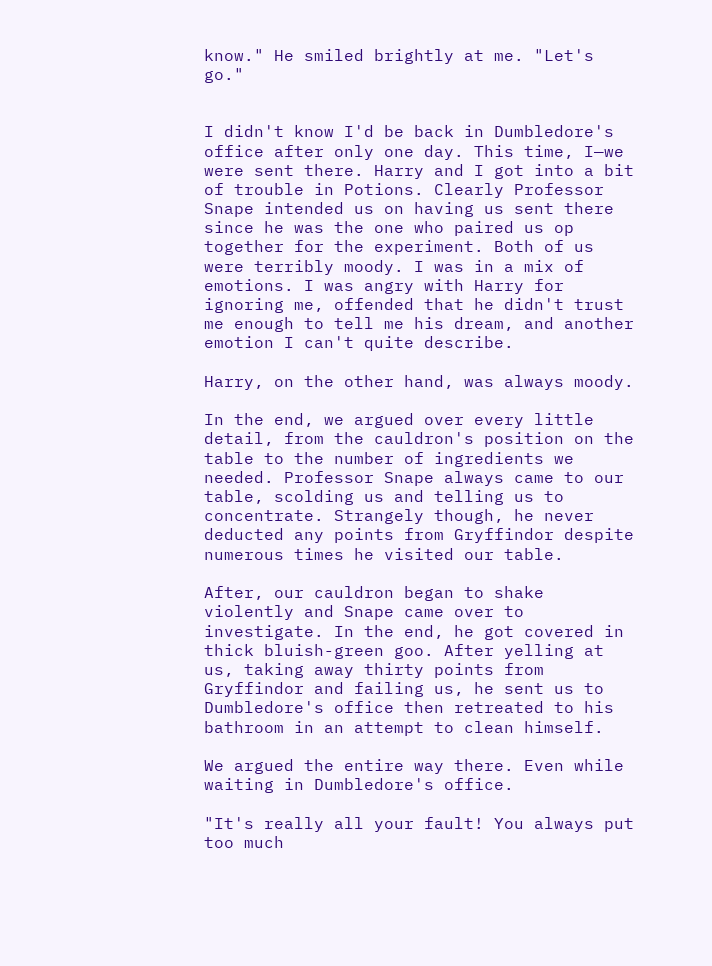know." He smiled brightly at me. "Let's go."


I didn't know I'd be back in Dumbledore's office after only one day. This time, I—we were sent there. Harry and I got into a bit of trouble in Potions. Clearly Professor Snape intended us on having us sent there since he was the one who paired us op together for the experiment. Both of us were terribly moody. I was in a mix of emotions. I was angry with Harry for ignoring me, offended that he didn't trust me enough to tell me his dream, and another emotion I can't quite describe.

Harry, on the other hand, was always moody.

In the end, we argued over every little detail, from the cauldron's position on the table to the number of ingredients we needed. Professor Snape always came to our table, scolding us and telling us to concentrate. Strangely though, he never deducted any points from Gryffindor despite numerous times he visited our table.

After, our cauldron began to shake violently and Snape came over to investigate. In the end, he got covered in thick bluish-green goo. After yelling at us, taking away thirty points from Gryffindor and failing us, he sent us to Dumbledore's office then retreated to his bathroom in an attempt to clean himself.

We argued the entire way there. Even while waiting in Dumbledore's office.

"It's really all your fault! You always put too much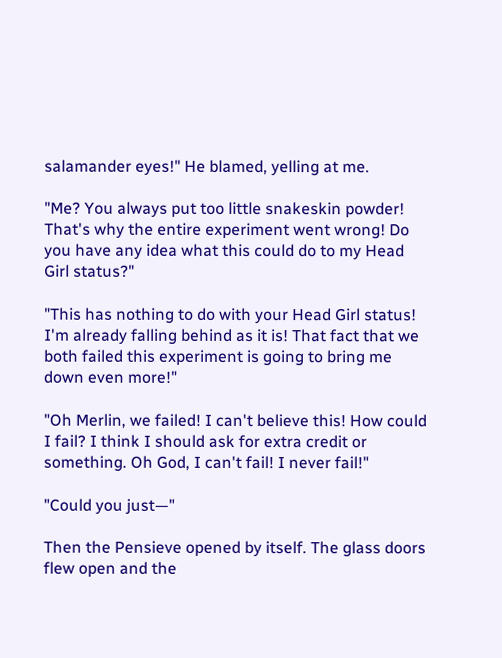salamander eyes!" He blamed, yelling at me.

"Me? You always put too little snakeskin powder! That's why the entire experiment went wrong! Do you have any idea what this could do to my Head Girl status?"

"This has nothing to do with your Head Girl status! I'm already falling behind as it is! That fact that we both failed this experiment is going to bring me down even more!"

"Oh Merlin, we failed! I can't believe this! How could I fail? I think I should ask for extra credit or something. Oh God, I can't fail! I never fail!"

"Could you just—"

Then the Pensieve opened by itself. The glass doors flew open and the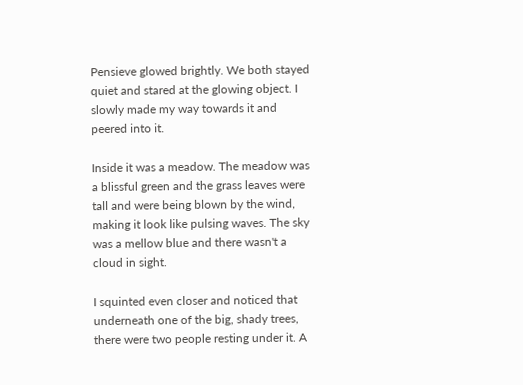Pensieve glowed brightly. We both stayed quiet and stared at the glowing object. I slowly made my way towards it and peered into it.

Inside it was a meadow. The meadow was a blissful green and the grass leaves were tall and were being blown by the wind, making it look like pulsing waves. The sky was a mellow blue and there wasn't a cloud in sight.

I squinted even closer and noticed that underneath one of the big, shady trees, there were two people resting under it. A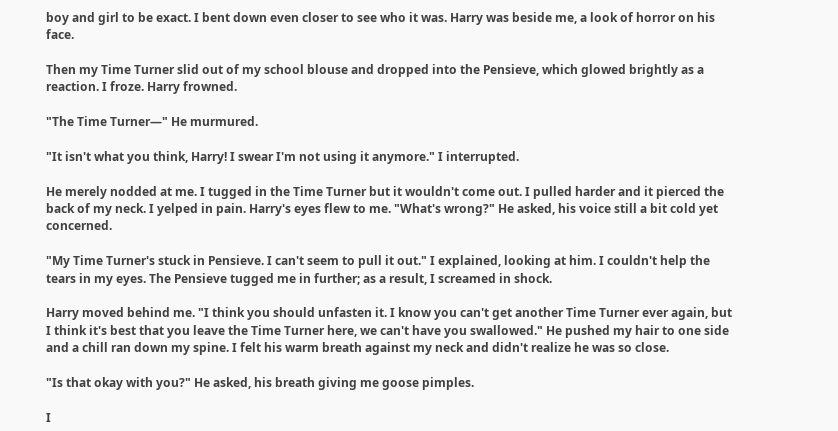boy and girl to be exact. I bent down even closer to see who it was. Harry was beside me, a look of horror on his face.

Then my Time Turner slid out of my school blouse and dropped into the Pensieve, which glowed brightly as a reaction. I froze. Harry frowned.

"The Time Turner—" He murmured.

"It isn't what you think, Harry! I swear I'm not using it anymore." I interrupted.

He merely nodded at me. I tugged in the Time Turner but it wouldn't come out. I pulled harder and it pierced the back of my neck. I yelped in pain. Harry's eyes flew to me. "What's wrong?" He asked, his voice still a bit cold yet concerned.

"My Time Turner's stuck in Pensieve. I can't seem to pull it out." I explained, looking at him. I couldn't help the tears in my eyes. The Pensieve tugged me in further; as a result, I screamed in shock.

Harry moved behind me. "I think you should unfasten it. I know you can't get another Time Turner ever again, but I think it's best that you leave the Time Turner here, we can't have you swallowed." He pushed my hair to one side and a chill ran down my spine. I felt his warm breath against my neck and didn't realize he was so close.

"Is that okay with you?" He asked, his breath giving me goose pimples.

I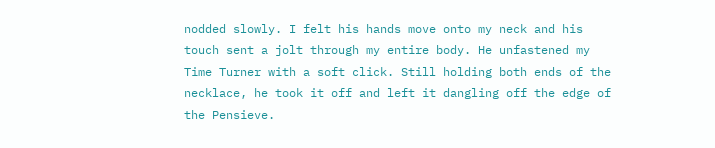nodded slowly. I felt his hands move onto my neck and his touch sent a jolt through my entire body. He unfastened my Time Turner with a soft click. Still holding both ends of the necklace, he took it off and left it dangling off the edge of the Pensieve.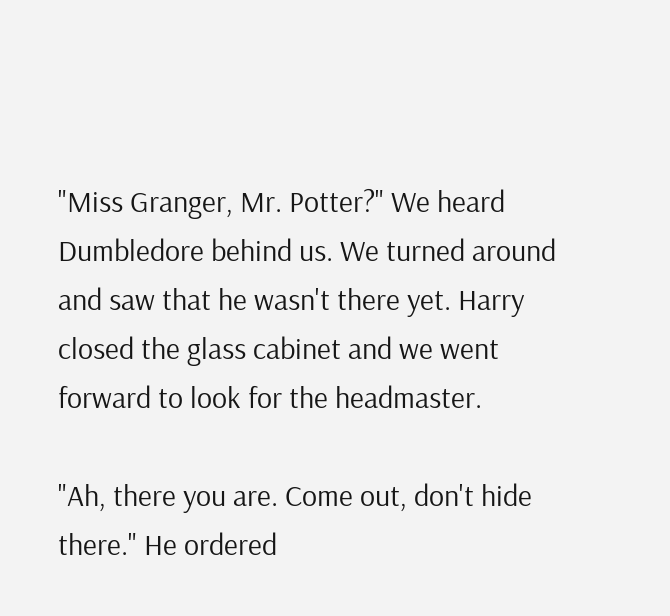"Miss Granger, Mr. Potter?" We heard Dumbledore behind us. We turned around and saw that he wasn't there yet. Harry closed the glass cabinet and we went forward to look for the headmaster.

"Ah, there you are. Come out, don't hide there." He ordered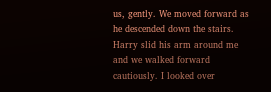us, gently. We moved forward as he descended down the stairs. Harry slid his arm around me and we walked forward cautiously. I looked over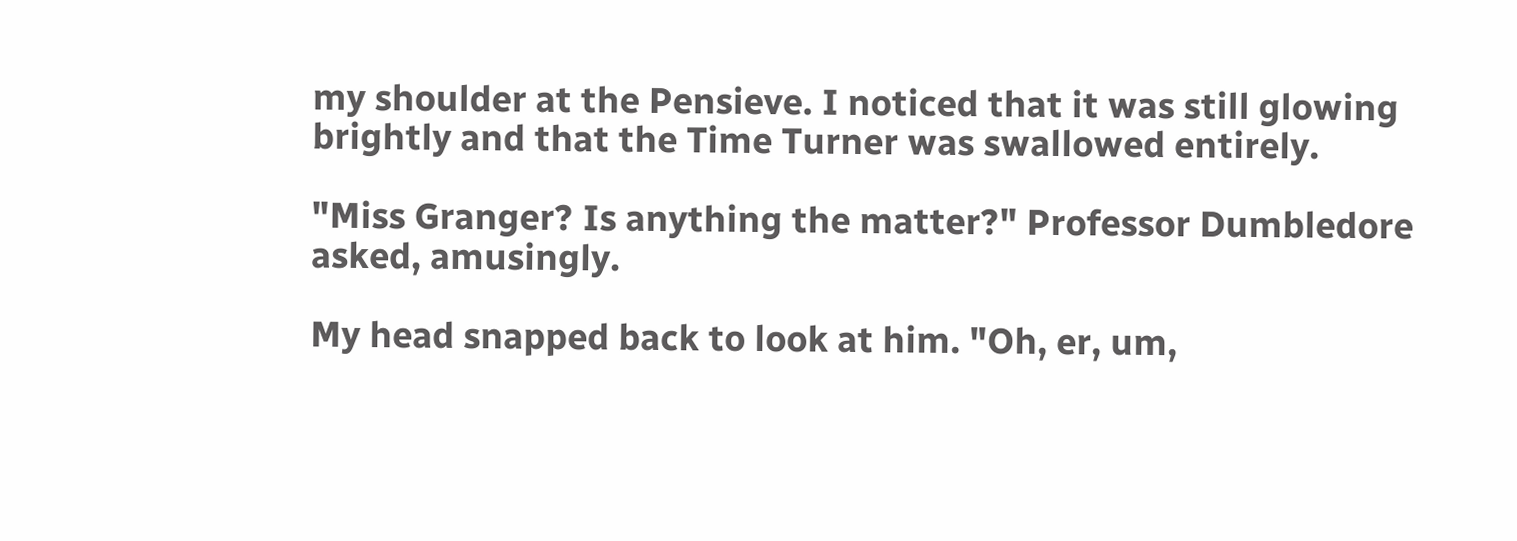my shoulder at the Pensieve. I noticed that it was still glowing brightly and that the Time Turner was swallowed entirely.

"Miss Granger? Is anything the matter?" Professor Dumbledore asked, amusingly.

My head snapped back to look at him. "Oh, er, um,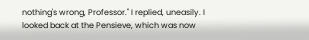nothing's wrong, Professor." I replied, uneasily. I looked back at the Pensieve, which was now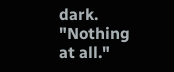dark. "Nothing at all."